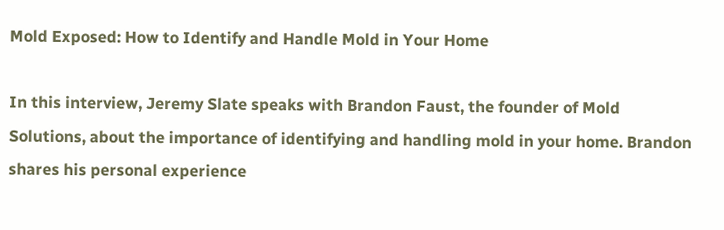Mold Exposed: How to Identify and Handle Mold in Your Home

In this interview, Jeremy Slate speaks with Brandon Faust, the founder of Mold Solutions, about the importance of identifying and handling mold in your home. Brandon shares his personal experience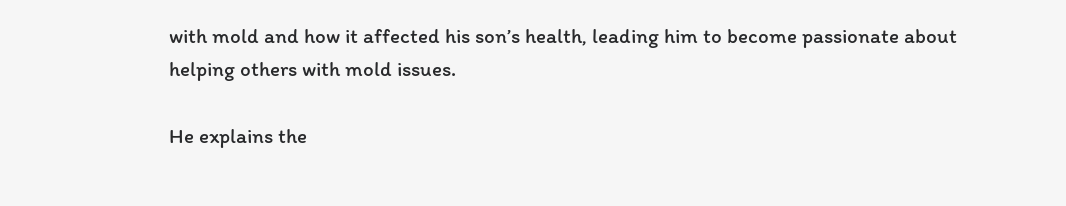with mold and how it affected his son’s health, leading him to become passionate about helping others with mold issues.

He explains the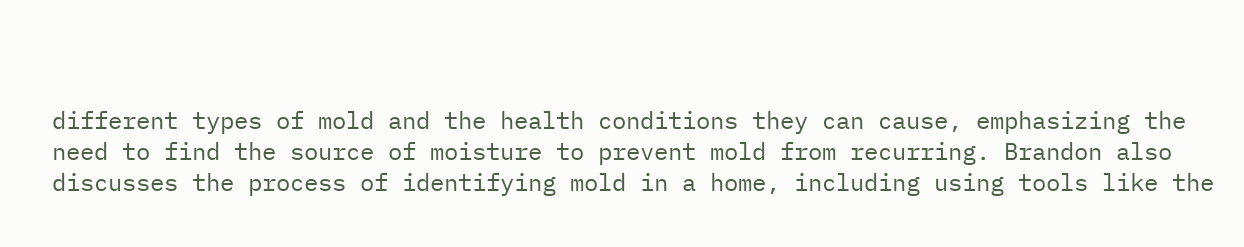different types of mold and the health conditions they can cause, emphasizing the need to find the source of moisture to prevent mold from recurring. Brandon also discusses the process of identifying mold in a home, including using tools like the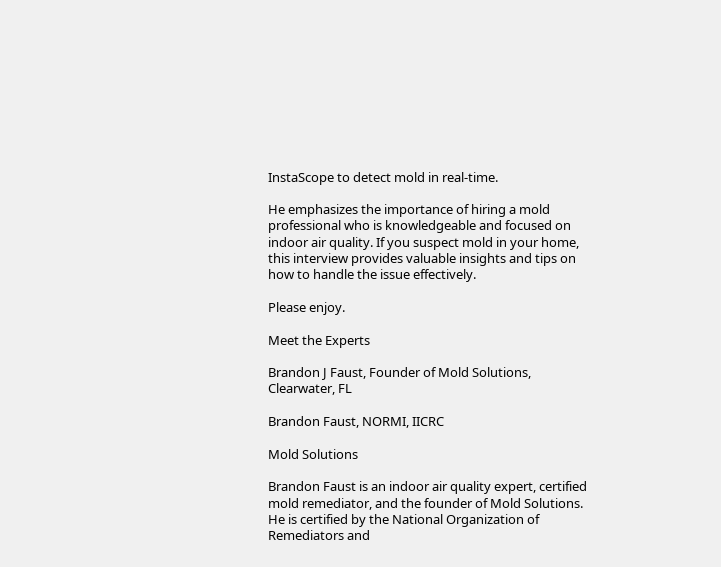InstaScope to detect mold in real-time.

He emphasizes the importance of hiring a mold professional who is knowledgeable and focused on indoor air quality. If you suspect mold in your home, this interview provides valuable insights and tips on how to handle the issue effectively.

Please enjoy.

Meet the Experts

Brandon J Faust, Founder of Mold Solutions, Clearwater, FL

Brandon Faust, NORMI, IICRC

Mold Solutions

Brandon Faust is an indoor air quality expert, certified mold remediator, and the founder of Mold Solutions. He is certified by the National Organization of Remediators and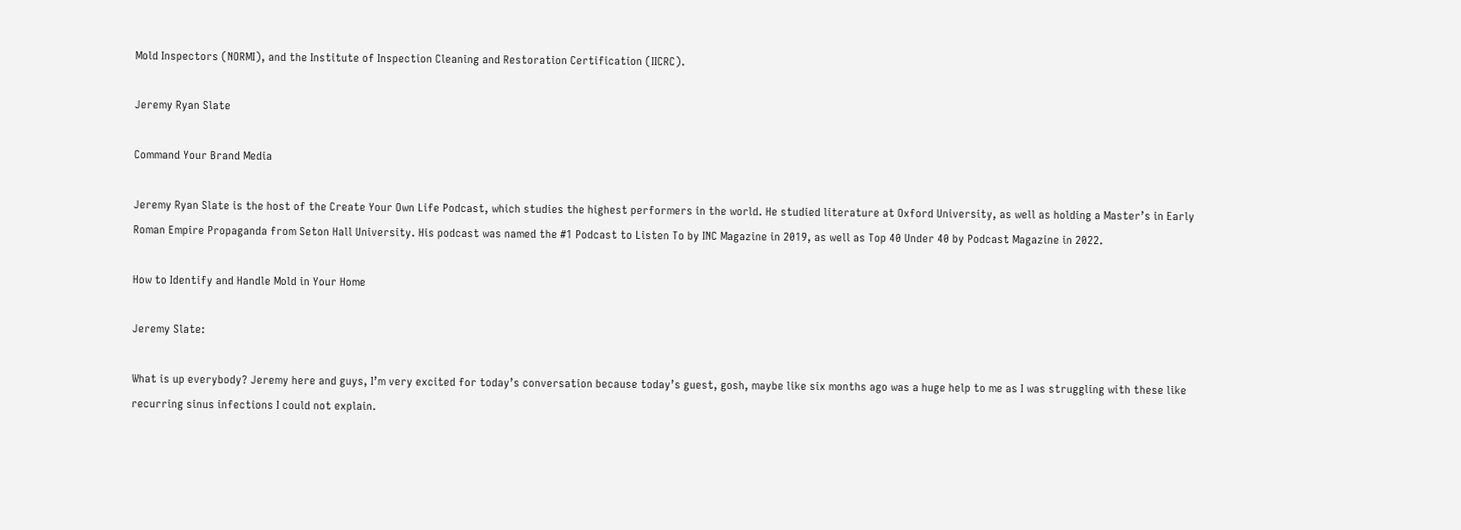Mold Inspectors (NORMI), and the Institute of Inspection Cleaning and Restoration Certification (IICRC).

Jeremy Ryan Slate

Command Your Brand Media

Jeremy Ryan Slate is the host of the Create Your Own Life Podcast, which studies the highest performers in the world. He studied literature at Oxford University, as well as holding a Master’s in Early Roman Empire Propaganda from Seton Hall University. His podcast was named the #1 Podcast to Listen To by INC Magazine in 2019, as well as Top 40 Under 40 by Podcast Magazine in 2022.

How to Identify and Handle Mold in Your Home

Jeremy Slate:

What is up everybody? Jeremy here and guys, I’m very excited for today’s conversation because today’s guest, gosh, maybe like six months ago was a huge help to me as I was struggling with these like recurring sinus infections I could not explain.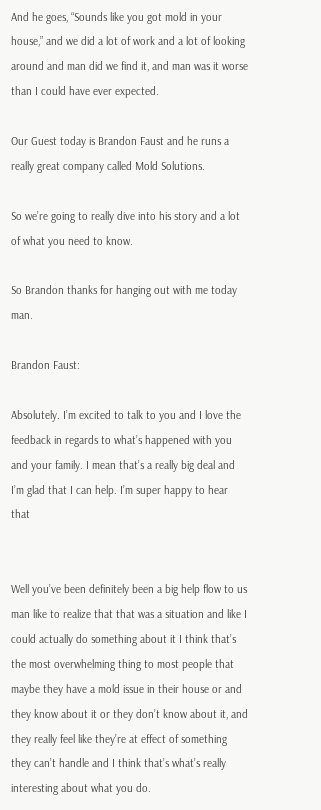And he goes, “Sounds like you got mold in your house,” and we did a lot of work and a lot of looking around and man did we find it, and man was it worse than I could have ever expected.

Our Guest today is Brandon Faust and he runs a really great company called Mold Solutions.

So we’re going to really dive into his story and a lot of what you need to know.

So Brandon thanks for hanging out with me today man.

Brandon Faust:

Absolutely. I’m excited to talk to you and I love the feedback in regards to what’s happened with you and your family. I mean that’s a really big deal and I’m glad that I can help. I’m super happy to hear that


Well you’ve been definitely been a big help flow to us man like to realize that that was a situation and like I could actually do something about it I think that’s the most overwhelming thing to most people that maybe they have a mold issue in their house or and they know about it or they don’t know about it, and they really feel like they’re at effect of something they can’t handle and I think that’s what’s really interesting about what you do.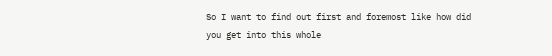So I want to find out first and foremost like how did you get into this whole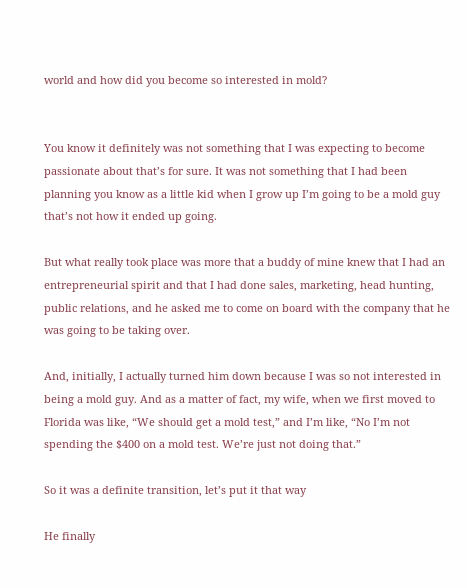world and how did you become so interested in mold?


You know it definitely was not something that I was expecting to become passionate about that’s for sure. It was not something that I had been planning you know as a little kid when I grow up I’m going to be a mold guy that’s not how it ended up going.

But what really took place was more that a buddy of mine knew that I had an entrepreneurial spirit and that I had done sales, marketing, head hunting, public relations, and he asked me to come on board with the company that he was going to be taking over.

And, initially, I actually turned him down because I was so not interested in being a mold guy. And as a matter of fact, my wife, when we first moved to Florida was like, “We should get a mold test,” and I’m like, “No I’m not spending the $400 on a mold test. We’re just not doing that.”

So it was a definite transition, let’s put it that way

He finally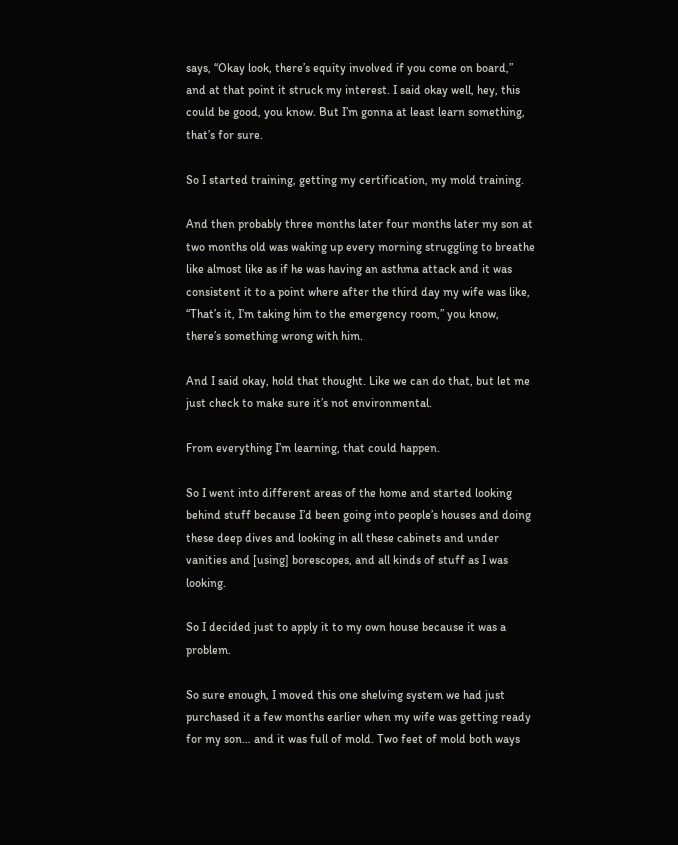says, “Okay look, there’s equity involved if you come on board,” and at that point it struck my interest. I said okay well, hey, this could be good, you know. But I’m gonna at least learn something, that’s for sure.

So I started training, getting my certification, my mold training.

And then probably three months later four months later my son at two months old was waking up every morning struggling to breathe like almost like as if he was having an asthma attack and it was consistent it to a point where after the third day my wife was like, “That’s it, I’m taking him to the emergency room,” you know, there’s something wrong with him.

And I said okay, hold that thought. Like we can do that, but let me just check to make sure it’s not environmental.

From everything I’m learning, that could happen.

So I went into different areas of the home and started looking behind stuff because I’d been going into people’s houses and doing these deep dives and looking in all these cabinets and under vanities and [using] borescopes, and all kinds of stuff as I was looking.

So I decided just to apply it to my own house because it was a problem.

So sure enough, I moved this one shelving system we had just purchased it a few months earlier when my wife was getting ready for my son… and it was full of mold. Two feet of mold both ways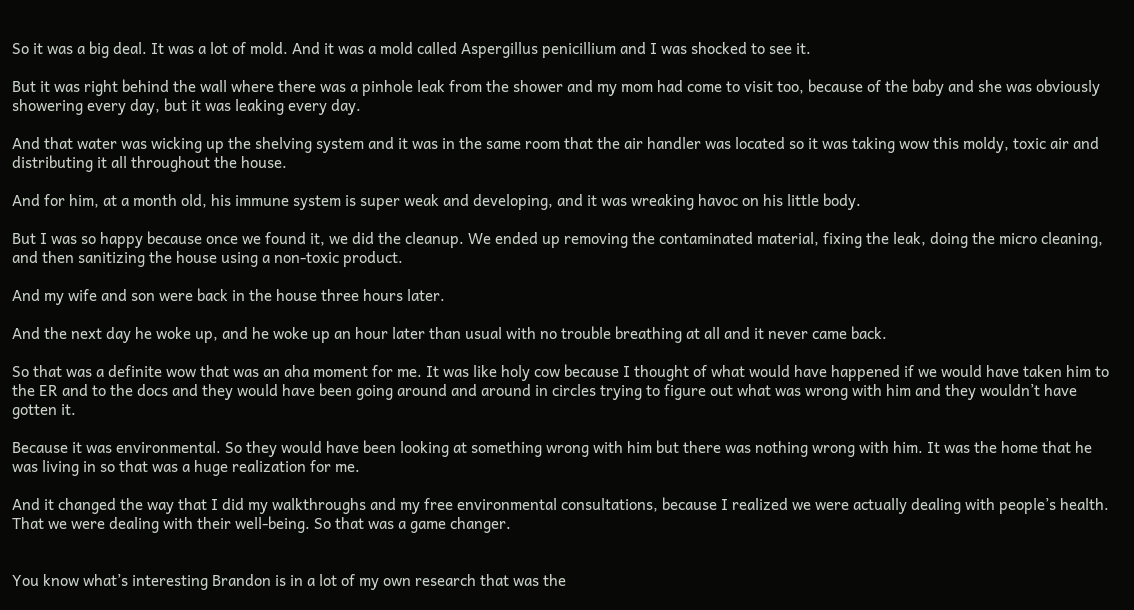So it was a big deal. It was a lot of mold. And it was a mold called Aspergillus penicillium and I was shocked to see it.

But it was right behind the wall where there was a pinhole leak from the shower and my mom had come to visit too, because of the baby and she was obviously showering every day, but it was leaking every day.

And that water was wicking up the shelving system and it was in the same room that the air handler was located so it was taking wow this moldy, toxic air and distributing it all throughout the house.

And for him, at a month old, his immune system is super weak and developing, and it was wreaking havoc on his little body.

But I was so happy because once we found it, we did the cleanup. We ended up removing the contaminated material, fixing the leak, doing the micro cleaning, and then sanitizing the house using a non-toxic product.

And my wife and son were back in the house three hours later.

And the next day he woke up, and he woke up an hour later than usual with no trouble breathing at all and it never came back.

So that was a definite wow that was an aha moment for me. It was like holy cow because I thought of what would have happened if we would have taken him to the ER and to the docs and they would have been going around and around in circles trying to figure out what was wrong with him and they wouldn’t have gotten it.

Because it was environmental. So they would have been looking at something wrong with him but there was nothing wrong with him. It was the home that he was living in so that was a huge realization for me.

And it changed the way that I did my walkthroughs and my free environmental consultations, because I realized we were actually dealing with people’s health. That we were dealing with their well-being. So that was a game changer.


You know what’s interesting Brandon is in a lot of my own research that was the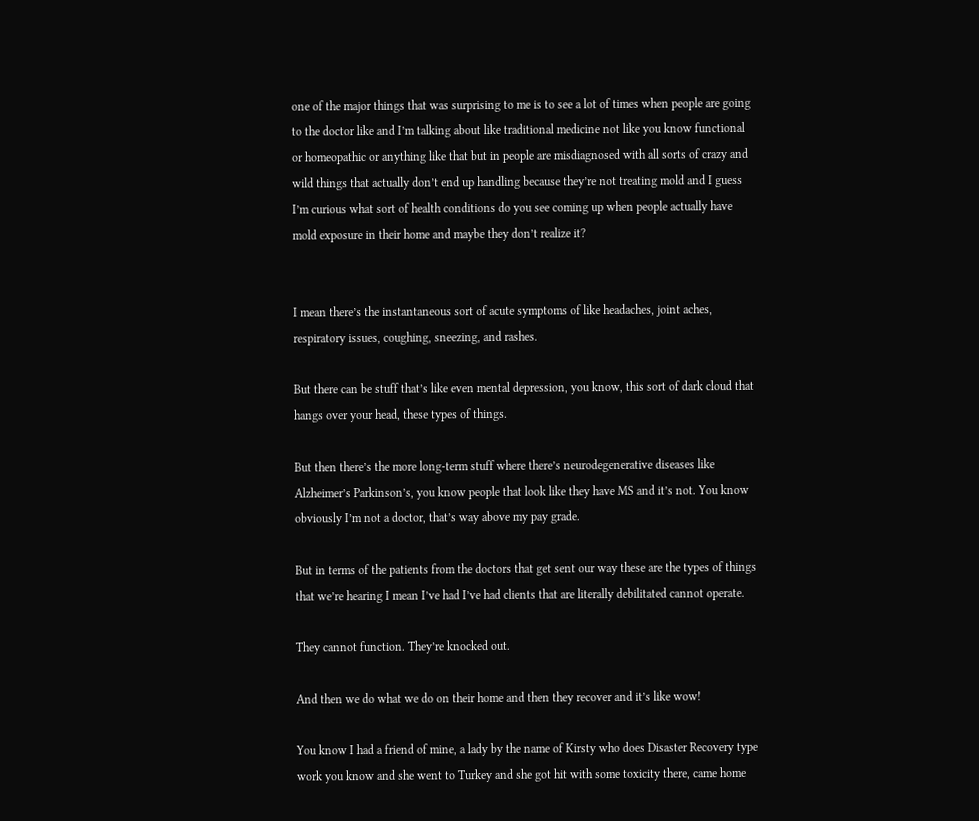one of the major things that was surprising to me is to see a lot of times when people are going to the doctor like and I’m talking about like traditional medicine not like you know functional or homeopathic or anything like that but in people are misdiagnosed with all sorts of crazy and wild things that actually don’t end up handling because they’re not treating mold and I guess I’m curious what sort of health conditions do you see coming up when people actually have mold exposure in their home and maybe they don’t realize it?


I mean there’s the instantaneous sort of acute symptoms of like headaches, joint aches, respiratory issues, coughing, sneezing, and rashes.

But there can be stuff that’s like even mental depression, you know, this sort of dark cloud that hangs over your head, these types of things.

But then there’s the more long-term stuff where there’s neurodegenerative diseases like Alzheimer’s Parkinson’s, you know people that look like they have MS and it’s not. You know obviously I’m not a doctor, that’s way above my pay grade.

But in terms of the patients from the doctors that get sent our way these are the types of things that we’re hearing I mean I’ve had I’ve had clients that are literally debilitated cannot operate.

They cannot function. They’re knocked out.

And then we do what we do on their home and then they recover and it’s like wow!

You know I had a friend of mine, a lady by the name of Kirsty who does Disaster Recovery type work you know and she went to Turkey and she got hit with some toxicity there, came home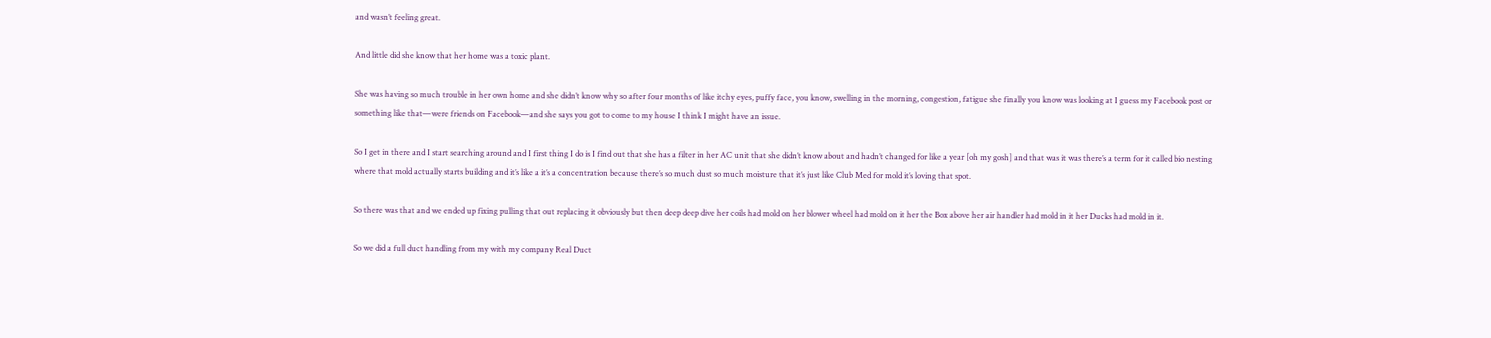and wasn’t feeling great.

And little did she know that her home was a toxic plant.

She was having so much trouble in her own home and she didn’t know why so after four months of like itchy eyes, puffy face, you know, swelling in the morning, congestion, fatigue she finally you know was looking at I guess my Facebook post or something like that—were friends on Facebook—and she says you got to come to my house I think I might have an issue.

So I get in there and I start searching around and I first thing I do is I find out that she has a filter in her AC unit that she didn’t know about and hadn’t changed for like a year [oh my gosh] and that was it was there’s a term for it called bio nesting where that mold actually starts building and it’s like a it’s a concentration because there’s so much dust so much moisture that it’s just like Club Med for mold it’s loving that spot.

So there was that and we ended up fixing pulling that out replacing it obviously but then deep deep dive her coils had mold on her blower wheel had mold on it her the Box above her air handler had mold in it her Ducks had mold in it.

So we did a full duct handling from my with my company Real Duct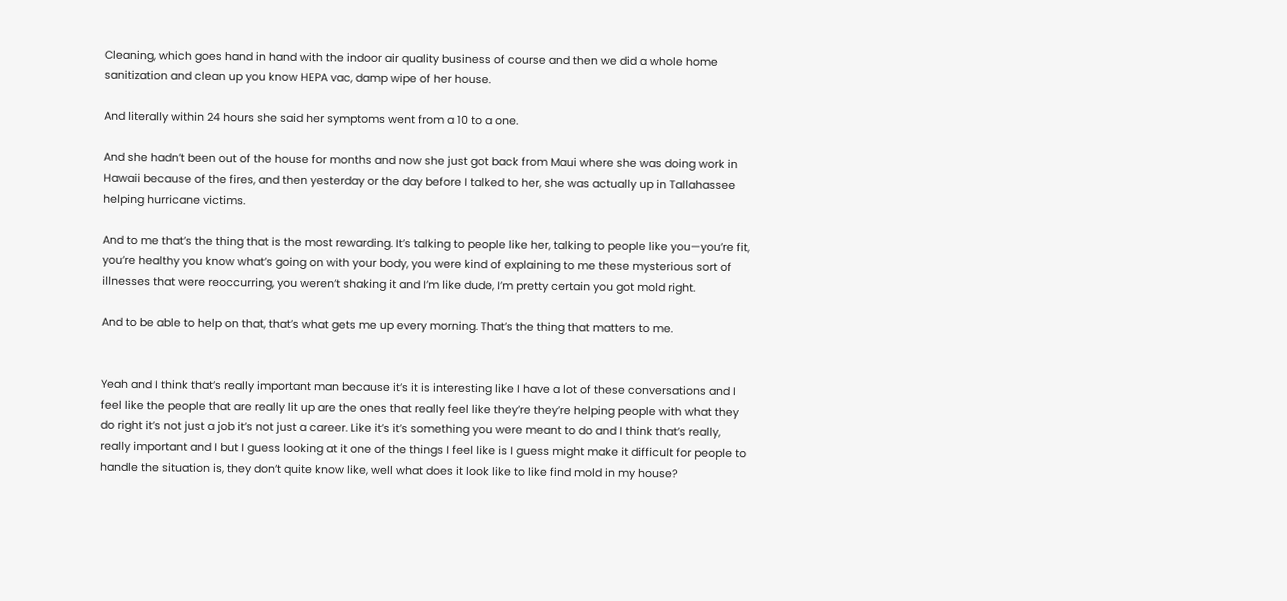Cleaning, which goes hand in hand with the indoor air quality business of course and then we did a whole home sanitization and clean up you know HEPA vac, damp wipe of her house.

And literally within 24 hours she said her symptoms went from a 10 to a one.

And she hadn’t been out of the house for months and now she just got back from Maui where she was doing work in Hawaii because of the fires, and then yesterday or the day before I talked to her, she was actually up in Tallahassee helping hurricane victims.

And to me that’s the thing that is the most rewarding. It’s talking to people like her, talking to people like you—you’re fit, you’re healthy you know what’s going on with your body, you were kind of explaining to me these mysterious sort of illnesses that were reoccurring, you weren’t shaking it and I’m like dude, I’m pretty certain you got mold right.

And to be able to help on that, that’s what gets me up every morning. That’s the thing that matters to me.


Yeah and I think that’s really important man because it’s it is interesting like I have a lot of these conversations and I feel like the people that are really lit up are the ones that really feel like they’re they’re helping people with what they do right it’s not just a job it’s not just a career. Like it’s it’s something you were meant to do and I think that’s really, really important and I but I guess looking at it one of the things I feel like is I guess might make it difficult for people to handle the situation is, they don’t quite know like, well what does it look like to like find mold in my house?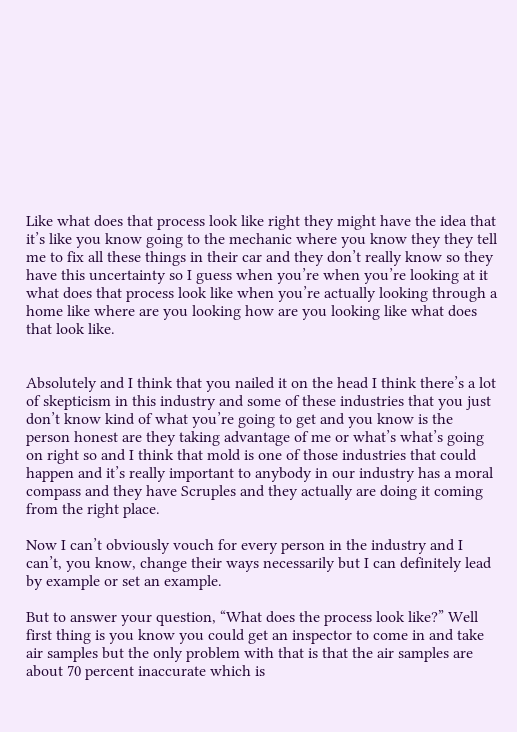Like what does that process look like right they might have the idea that it’s like you know going to the mechanic where you know they they tell me to fix all these things in their car and they don’t really know so they have this uncertainty so I guess when you’re when you’re looking at it what does that process look like when you’re actually looking through a home like where are you looking how are you looking like what does that look like.


Absolutely and I think that you nailed it on the head I think there’s a lot of skepticism in this industry and some of these industries that you just don’t know kind of what you’re going to get and you know is the person honest are they taking advantage of me or what’s what’s going on right so and I think that mold is one of those industries that could happen and it’s really important to anybody in our industry has a moral compass and they have Scruples and they actually are doing it coming from the right place.

Now I can’t obviously vouch for every person in the industry and I can’t, you know, change their ways necessarily but I can definitely lead by example or set an example.

But to answer your question, “What does the process look like?” Well first thing is you know you could get an inspector to come in and take air samples but the only problem with that is that the air samples are about 70 percent inaccurate which is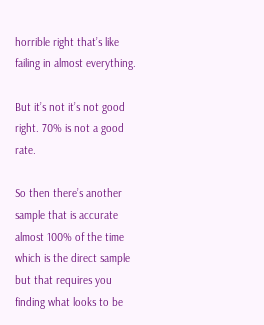horrible right that’s like failing in almost everything.

But it’s not it’s not good right. 70% is not a good rate.

So then there’s another sample that is accurate almost 100% of the time which is the direct sample but that requires you finding what looks to be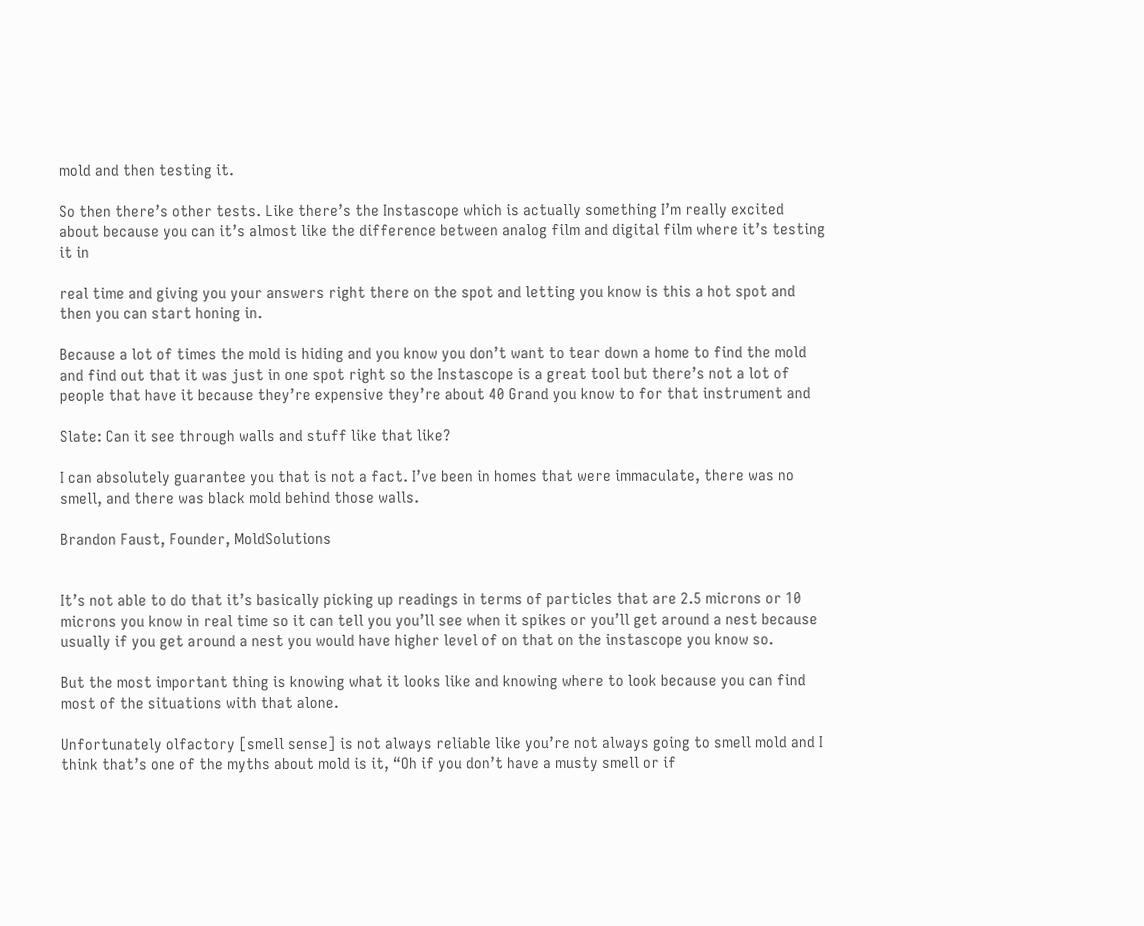mold and then testing it.

So then there’s other tests. Like there’s the Instascope which is actually something I’m really excited about because you can it’s almost like the difference between analog film and digital film where it’s testing it in

real time and giving you your answers right there on the spot and letting you know is this a hot spot and then you can start honing in.

Because a lot of times the mold is hiding and you know you don’t want to tear down a home to find the mold and find out that it was just in one spot right so the Instascope is a great tool but there’s not a lot of people that have it because they’re expensive they’re about 40 Grand you know to for that instrument and

Slate: Can it see through walls and stuff like that like?

I can absolutely guarantee you that is not a fact. I’ve been in homes that were immaculate, there was no smell, and there was black mold behind those walls.

Brandon Faust, Founder, MoldSolutions


It’s not able to do that it’s basically picking up readings in terms of particles that are 2.5 microns or 10 microns you know in real time so it can tell you you’ll see when it spikes or you’ll get around a nest because usually if you get around a nest you would have higher level of on that on the instascope you know so.

But the most important thing is knowing what it looks like and knowing where to look because you can find most of the situations with that alone.

Unfortunately olfactory [smell sense] is not always reliable like you’re not always going to smell mold and I think that’s one of the myths about mold is it, “Oh if you don’t have a musty smell or if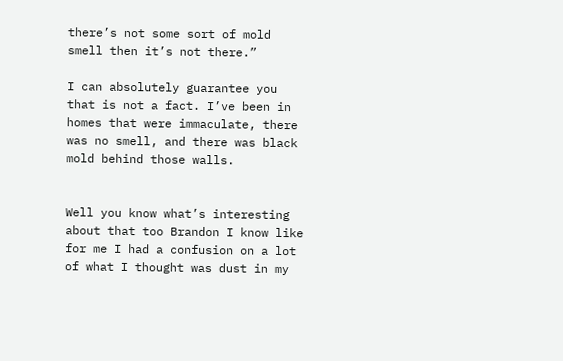there’s not some sort of mold smell then it’s not there.”

I can absolutely guarantee you that is not a fact. I’ve been in homes that were immaculate, there was no smell, and there was black mold behind those walls.


Well you know what’s interesting about that too Brandon I know like for me I had a confusion on a lot of what I thought was dust in my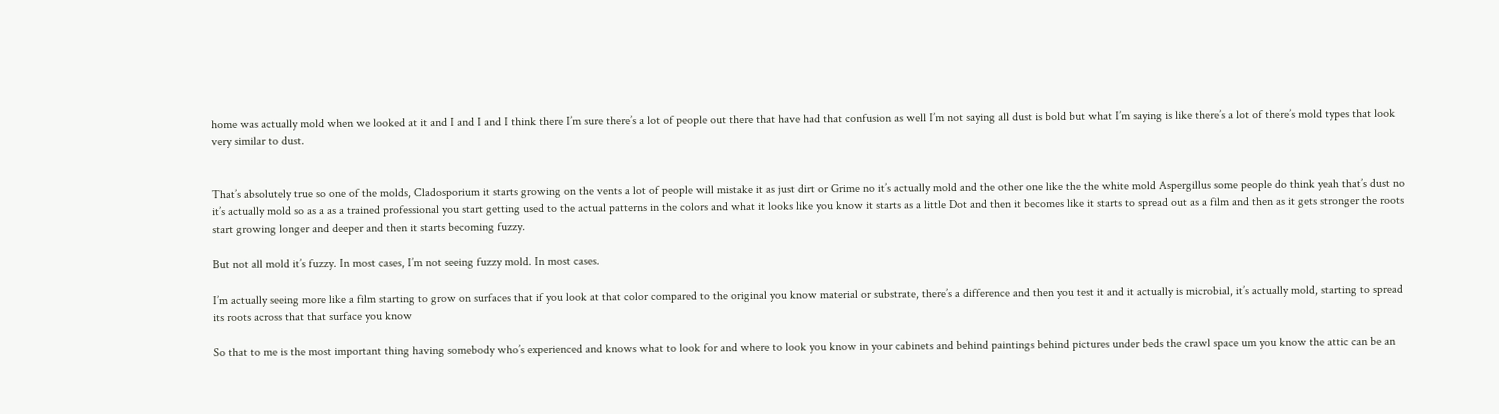home was actually mold when we looked at it and I and I and I think there I’m sure there’s a lot of people out there that have had that confusion as well I’m not saying all dust is bold but what I’m saying is like there’s a lot of there’s mold types that look very similar to dust.


That’s absolutely true so one of the molds, Cladosporium it starts growing on the vents a lot of people will mistake it as just dirt or Grime no it’s actually mold and the other one like the the white mold Aspergillus some people do think yeah that’s dust no it’s actually mold so as a as a trained professional you start getting used to the actual patterns in the colors and what it looks like you know it starts as a little Dot and then it becomes like it starts to spread out as a film and then as it gets stronger the roots start growing longer and deeper and then it starts becoming fuzzy.

But not all mold it’s fuzzy. In most cases, I’m not seeing fuzzy mold. In most cases.

I’m actually seeing more like a film starting to grow on surfaces that if you look at that color compared to the original you know material or substrate, there’s a difference and then you test it and it actually is microbial, it’s actually mold, starting to spread its roots across that that surface you know

So that to me is the most important thing having somebody who’s experienced and knows what to look for and where to look you know in your cabinets and behind paintings behind pictures under beds the crawl space um you know the attic can be an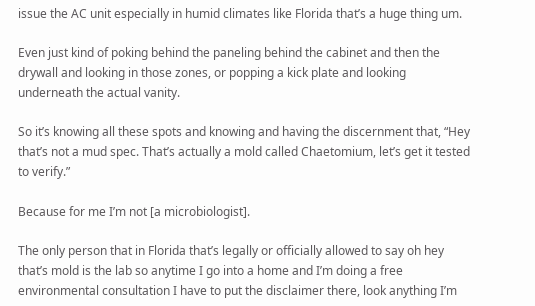issue the AC unit especially in humid climates like Florida that’s a huge thing um.

Even just kind of poking behind the paneling behind the cabinet and then the drywall and looking in those zones, or popping a kick plate and looking underneath the actual vanity.

So it’s knowing all these spots and knowing and having the discernment that, “Hey that’s not a mud spec. That’s actually a mold called Chaetomium, let’s get it tested to verify.”

Because for me I’m not [a microbiologist].

The only person that in Florida that’s legally or officially allowed to say oh hey that’s mold is the lab so anytime I go into a home and I’m doing a free environmental consultation I have to put the disclaimer there, look anything I’m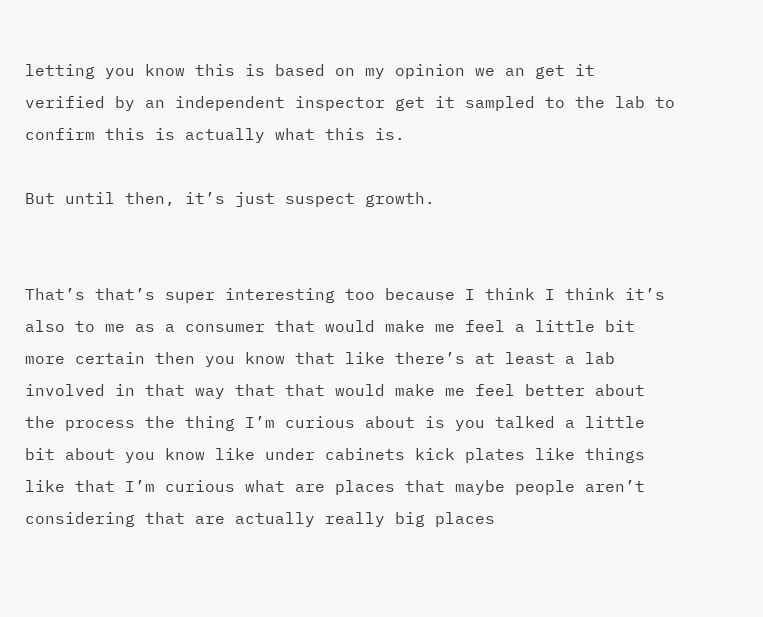letting you know this is based on my opinion we an get it verified by an independent inspector get it sampled to the lab to confirm this is actually what this is.

But until then, it’s just suspect growth.


That’s that’s super interesting too because I think I think it’s also to me as a consumer that would make me feel a little bit more certain then you know that like there’s at least a lab involved in that way that that would make me feel better about the process the thing I’m curious about is you talked a little bit about you know like under cabinets kick plates like things like that I’m curious what are places that maybe people aren’t considering that are actually really big places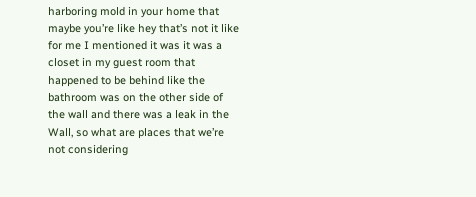harboring mold in your home that maybe you’re like hey that’s not it like for me I mentioned it was it was a closet in my guest room that happened to be behind like the bathroom was on the other side of the wall and there was a leak in the Wall, so what are places that we’re not considering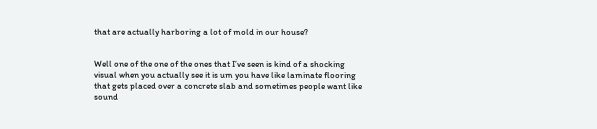that are actually harboring a lot of mold in our house?


Well one of the one of the ones that I’ve seen is kind of a shocking visual when you actually see it is um you have like laminate flooring that gets placed over a concrete slab and sometimes people want like sound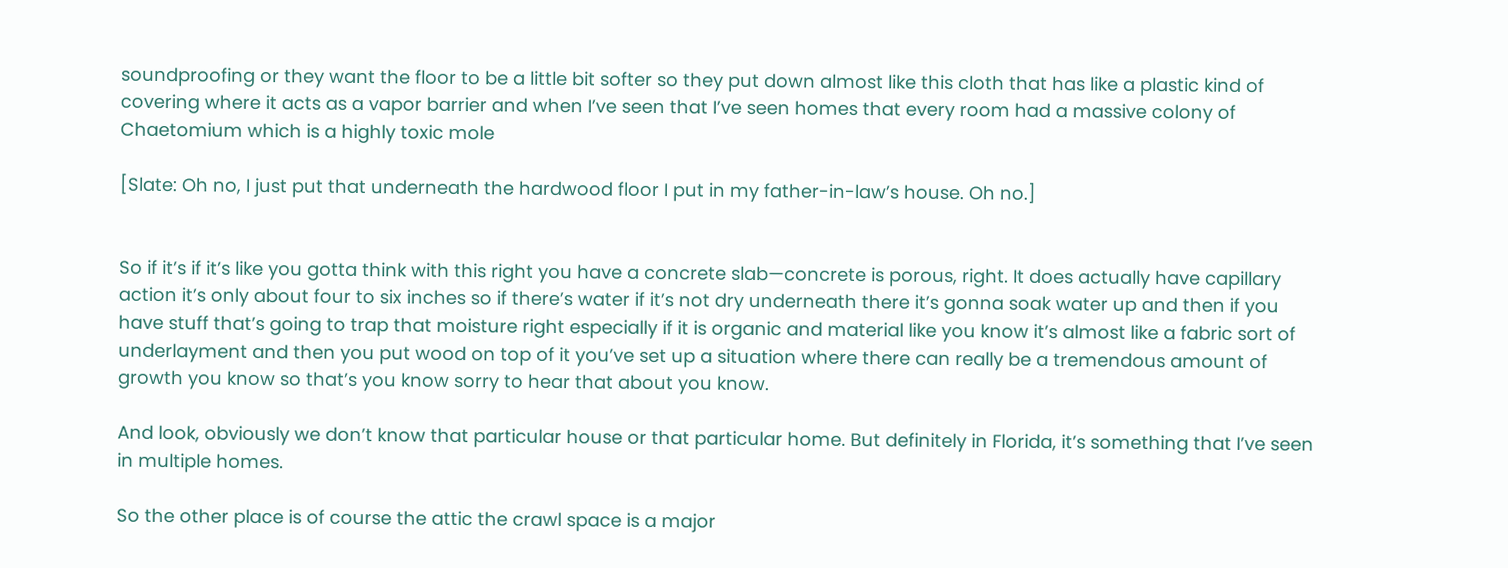soundproofing or they want the floor to be a little bit softer so they put down almost like this cloth that has like a plastic kind of covering where it acts as a vapor barrier and when I’ve seen that I’ve seen homes that every room had a massive colony of Chaetomium which is a highly toxic mole

[Slate: Oh no, I just put that underneath the hardwood floor I put in my father-in-law’s house. Oh no.]


So if it’s if it’s like you gotta think with this right you have a concrete slab—concrete is porous, right. It does actually have capillary action it’s only about four to six inches so if there’s water if it’s not dry underneath there it’s gonna soak water up and then if you have stuff that’s going to trap that moisture right especially if it is organic and material like you know it’s almost like a fabric sort of underlayment and then you put wood on top of it you’ve set up a situation where there can really be a tremendous amount of growth you know so that’s you know sorry to hear that about you know.

And look, obviously we don’t know that particular house or that particular home. But definitely in Florida, it’s something that I’ve seen in multiple homes.

So the other place is of course the attic the crawl space is a major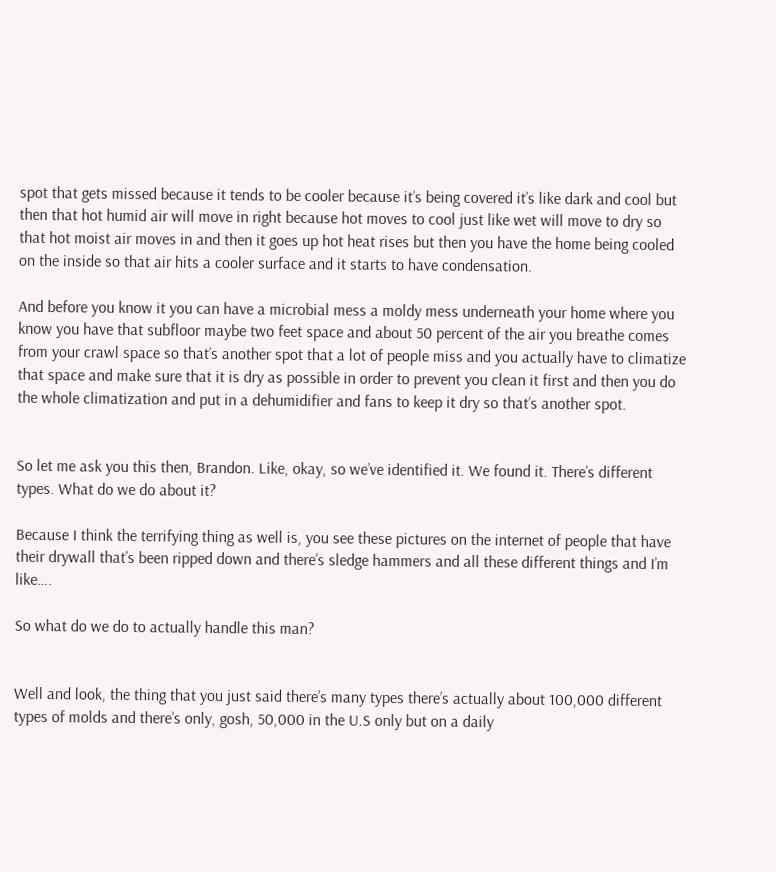spot that gets missed because it tends to be cooler because it’s being covered it’s like dark and cool but then that hot humid air will move in right because hot moves to cool just like wet will move to dry so that hot moist air moves in and then it goes up hot heat rises but then you have the home being cooled on the inside so that air hits a cooler surface and it starts to have condensation.

And before you know it you can have a microbial mess a moldy mess underneath your home where you know you have that subfloor maybe two feet space and about 50 percent of the air you breathe comes from your crawl space so that’s another spot that a lot of people miss and you actually have to climatize that space and make sure that it is dry as possible in order to prevent you clean it first and then you do the whole climatization and put in a dehumidifier and fans to keep it dry so that’s another spot.


So let me ask you this then, Brandon. Like, okay, so we’ve identified it. We found it. There’s different types. What do we do about it?

Because I think the terrifying thing as well is, you see these pictures on the internet of people that have their drywall that’s been ripped down and there’s sledge hammers and all these different things and I’m like….

So what do we do to actually handle this man?


Well and look, the thing that you just said there’s many types there’s actually about 100,000 different types of molds and there’s only, gosh, 50,000 in the U.S only but on a daily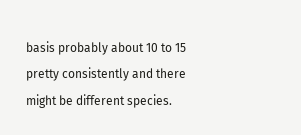basis probably about 10 to 15 pretty consistently and there might be different species.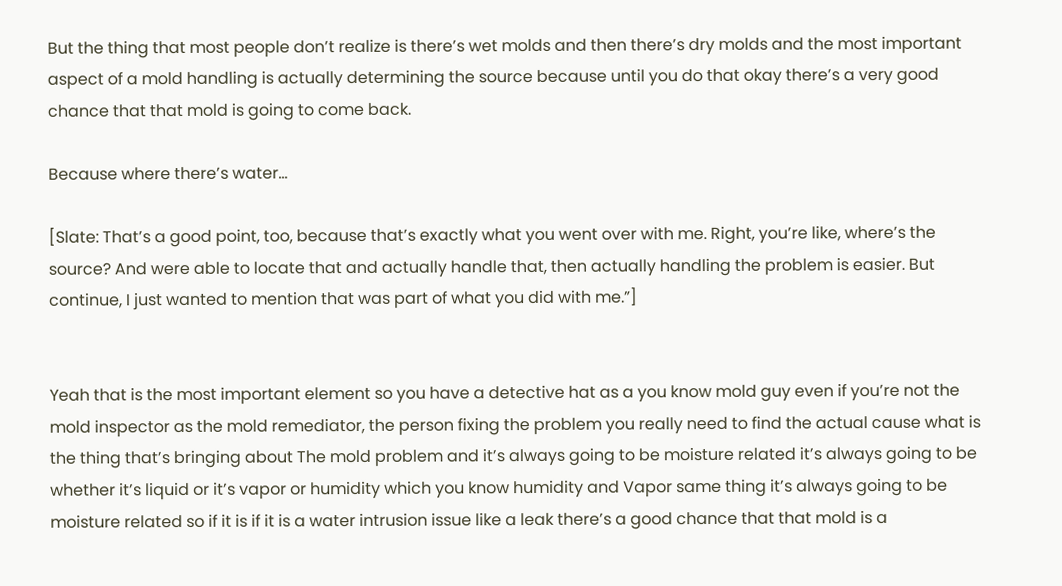But the thing that most people don’t realize is there’s wet molds and then there’s dry molds and the most important aspect of a mold handling is actually determining the source because until you do that okay there’s a very good chance that that mold is going to come back.

Because where there’s water…

[Slate: That’s a good point, too, because that’s exactly what you went over with me. Right, you’re like, where’s the source? And were able to locate that and actually handle that, then actually handling the problem is easier. But continue, I just wanted to mention that was part of what you did with me.”]


Yeah that is the most important element so you have a detective hat as a you know mold guy even if you’re not the mold inspector as the mold remediator, the person fixing the problem you really need to find the actual cause what is the thing that’s bringing about The mold problem and it’s always going to be moisture related it’s always going to be whether it’s liquid or it’s vapor or humidity which you know humidity and Vapor same thing it’s always going to be moisture related so if it is if it is a water intrusion issue like a leak there’s a good chance that that mold is a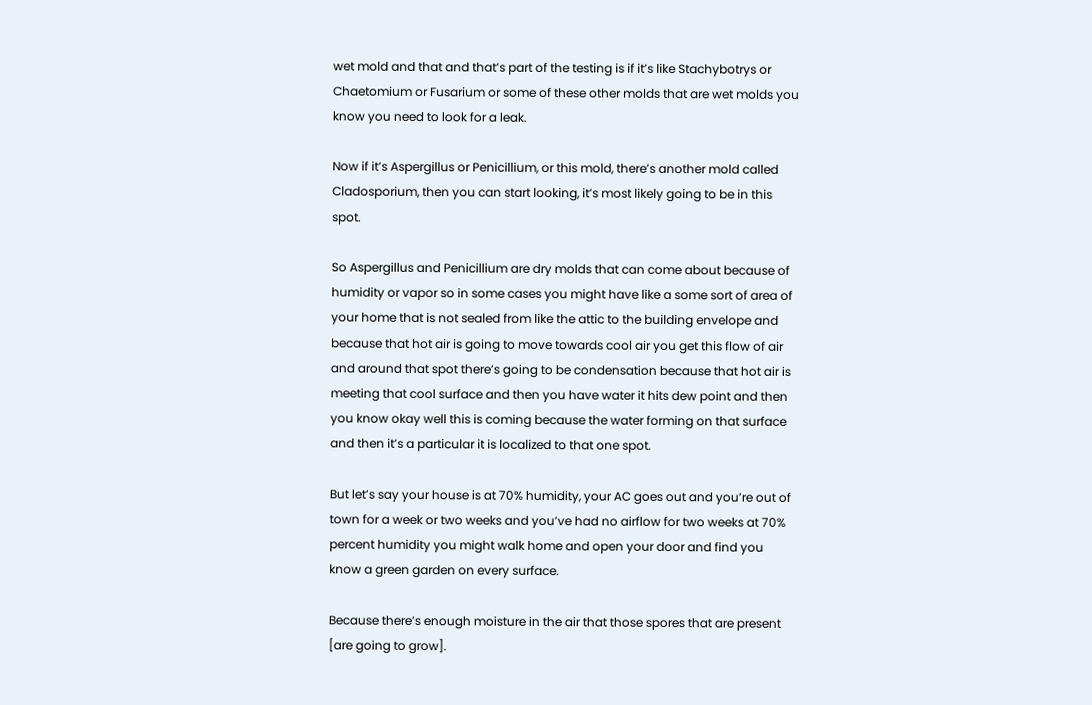wet mold and that and that’s part of the testing is if it’s like Stachybotrys or Chaetomium or Fusarium or some of these other molds that are wet molds you know you need to look for a leak.

Now if it’s Aspergillus or Penicillium, or this mold, there’s another mold called Cladosporium, then you can start looking, it’s most likely going to be in this spot.

So Aspergillus and Penicillium are dry molds that can come about because of humidity or vapor so in some cases you might have like a some sort of area of your home that is not sealed from like the attic to the building envelope and because that hot air is going to move towards cool air you get this flow of air and around that spot there’s going to be condensation because that hot air is meeting that cool surface and then you have water it hits dew point and then you know okay well this is coming because the water forming on that surface and then it’s a particular it is localized to that one spot.

But let’s say your house is at 70% humidity, your AC goes out and you’re out of town for a week or two weeks and you’ve had no airflow for two weeks at 70% percent humidity you might walk home and open your door and find you know a green garden on every surface.

Because there’s enough moisture in the air that those spores that are present [are going to grow].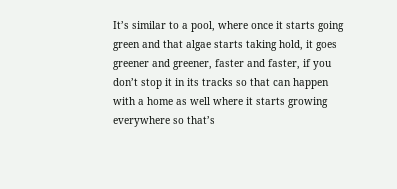It’s similar to a pool, where once it starts going green and that algae starts taking hold, it goes greener and greener, faster and faster, if you don’t stop it in its tracks so that can happen with a home as well where it starts growing everywhere so that’s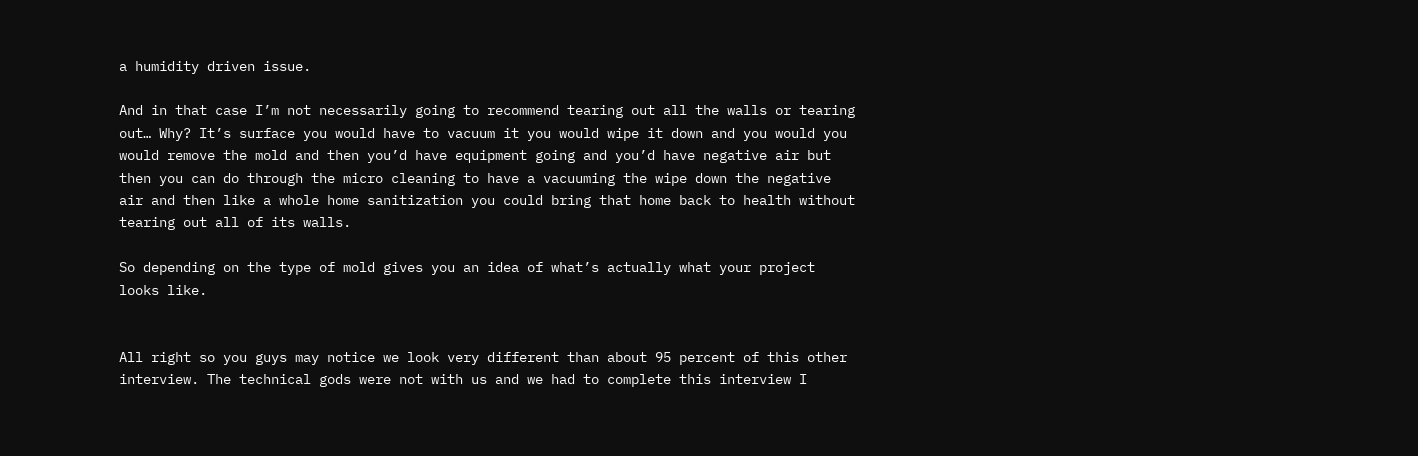a humidity driven issue.

And in that case I’m not necessarily going to recommend tearing out all the walls or tearing out… Why? It’s surface you would have to vacuum it you would wipe it down and you would you would remove the mold and then you’d have equipment going and you’d have negative air but then you can do through the micro cleaning to have a vacuuming the wipe down the negative air and then like a whole home sanitization you could bring that home back to health without tearing out all of its walls.

So depending on the type of mold gives you an idea of what’s actually what your project looks like.


All right so you guys may notice we look very different than about 95 percent of this other interview. The technical gods were not with us and we had to complete this interview I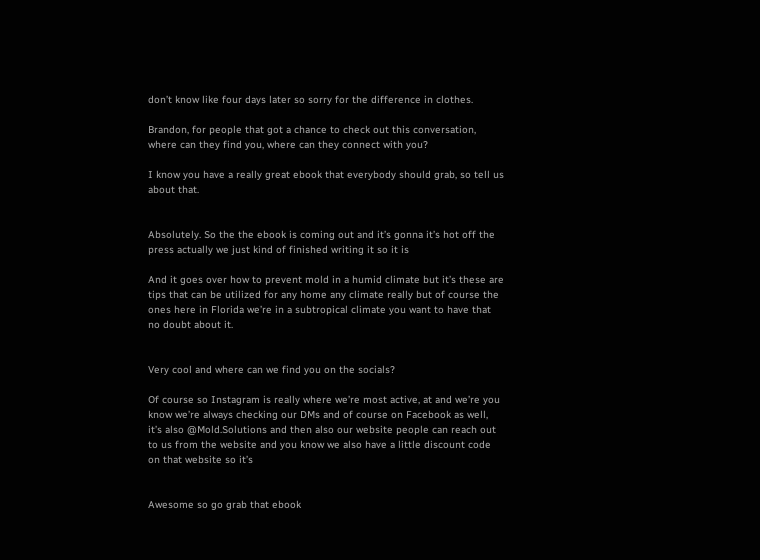don’t know like four days later so sorry for the difference in clothes.

Brandon, for people that got a chance to check out this conversation, where can they find you, where can they connect with you?

I know you have a really great ebook that everybody should grab, so tell us about that.


Absolutely. So the the ebook is coming out and it’s gonna it’s hot off the press actually we just kind of finished writing it so it is

And it goes over how to prevent mold in a humid climate but it’s these are tips that can be utilized for any home any climate really but of course the ones here in Florida we’re in a subtropical climate you want to have that no doubt about it.


Very cool and where can we find you on the socials?

Of course so Instagram is really where we’re most active, at and we’re you know we’re always checking our DMs and of course on Facebook as well, it’s also @Mold.Solutions and then also our website people can reach out to us from the website and you know we also have a little discount code on that website so it’s


Awesome so go grab that ebook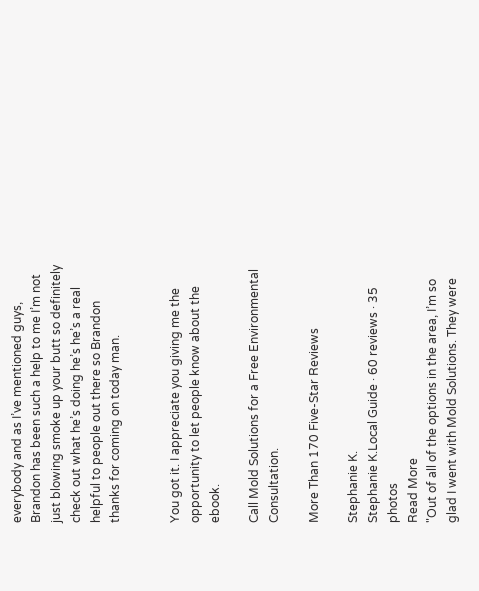everybody and as I’ve mentioned guys, Brandon has been such a help to me I’m not just blowing smoke up your butt so definitely check out what he’s doing he’s he’s a real helpful to people out there so Brandon thanks for coming on today man.


You got it. I appreciate you giving me the opportunity to let people know about the ebook.

Call Mold Solutions for a Free Environmental Consultation.

More Than 170 Five-Star Reviews

Stephanie K.
Stephanie K.Local Guide · 60 reviews · 35 photos
Read More
"Out of all of the options in the area, I’m so glad I went with Mold Solutions. They were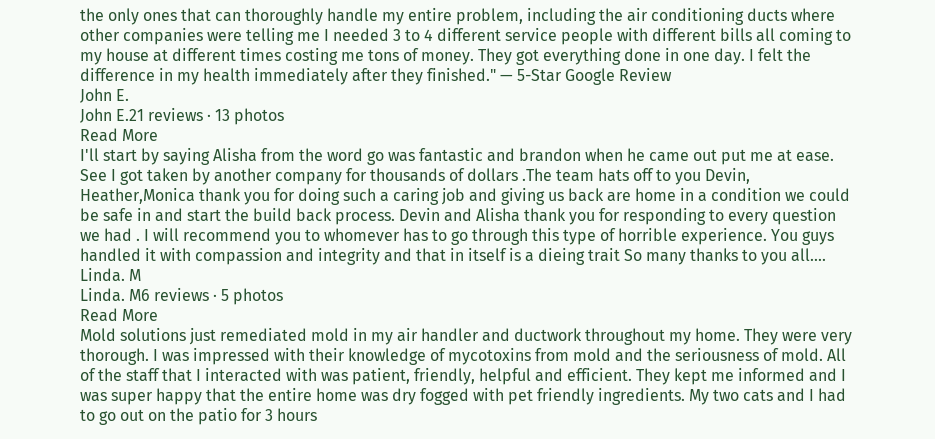the only ones that can thoroughly handle my entire problem, including the air conditioning ducts where other companies were telling me I needed 3 to 4 different service people with different bills all coming to my house at different times costing me tons of money. They got everything done in one day. I felt the difference in my health immediately after they finished." — 5-Star Google Review
John E.
John E.21 reviews · 13 photos
Read More
I'll start by saying Alisha from the word go was fantastic and brandon when he came out put me at ease. See I got taken by another company for thousands of dollars .The team hats off to you Devin, Heather,Monica thank you for doing such a caring job and giving us back are home in a condition we could be safe in and start the build back process. Devin and Alisha thank you for responding to every question we had . I will recommend you to whomever has to go through this type of horrible experience. You guys handled it with compassion and integrity and that in itself is a dieing trait So many thanks to you all....
Linda. M
Linda. M6 reviews · 5 photos
Read More
Mold solutions just remediated mold in my air handler and ductwork throughout my home. They were very thorough. I was impressed with their knowledge of mycotoxins from mold and the seriousness of mold. All of the staff that I interacted with was patient, friendly, helpful and efficient. They kept me informed and I was super happy that the entire home was dry fogged with pet friendly ingredients. My two cats and I had to go out on the patio for 3 hours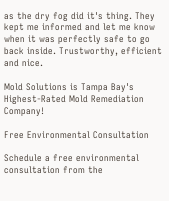as the dry fog did it's thing. They kept me informed and let me know when it was perfectly safe to go back inside. Trustworthy, efficient and nice.

Mold Solutions is Tampa Bay's Highest-Rated Mold Remediation Company!

Free Environmental Consultation

Schedule a free environmental consultation from the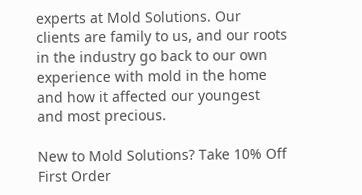experts at Mold Solutions. Our clients are family to us, and our roots in the industry go back to our own experience with mold in the home and how it affected our youngest and most precious.

New to Mold Solutions? Take 10% Off First Order